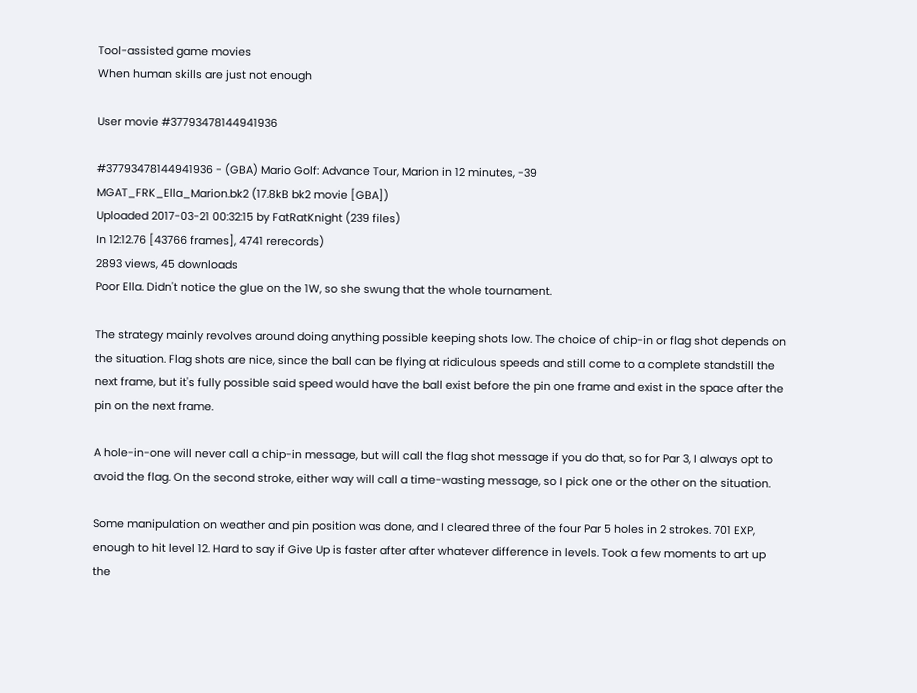Tool-assisted game movies
When human skills are just not enough

User movie #37793478144941936

#37793478144941936 - (GBA) Mario Golf: Advance Tour, Marion in 12 minutes, -39
MGAT_FRK_Ella_Marion.bk2 (17.8kB bk2 movie [GBA])
Uploaded 2017-03-21 00:32:15 by FatRatKnight (239 files)
In 12:12.76 [43766 frames], 4741 rerecords)
2893 views, 45 downloads
Poor Ella. Didn't notice the glue on the 1W, so she swung that the whole tournament.

The strategy mainly revolves around doing anything possible keeping shots low. The choice of chip-in or flag shot depends on the situation. Flag shots are nice, since the ball can be flying at ridiculous speeds and still come to a complete standstill the next frame, but it's fully possible said speed would have the ball exist before the pin one frame and exist in the space after the pin on the next frame.

A hole-in-one will never call a chip-in message, but will call the flag shot message if you do that, so for Par 3, I always opt to avoid the flag. On the second stroke, either way will call a time-wasting message, so I pick one or the other on the situation.

Some manipulation on weather and pin position was done, and I cleared three of the four Par 5 holes in 2 strokes. 701 EXP, enough to hit level 12. Hard to say if Give Up is faster after after whatever difference in levels. Took a few moments to art up the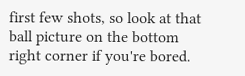first few shots, so look at that ball picture on the bottom right corner if you're bored.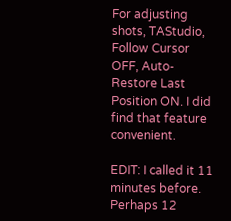For adjusting shots, TAStudio, Follow Cursor OFF, Auto-Restore Last Position ON. I did find that feature convenient.

EDIT: I called it 11 minutes before. Perhaps 12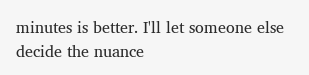minutes is better. I'll let someone else decide the nuance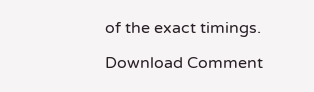of the exact timings.

Download Comment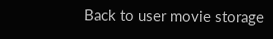Back to user movie storage